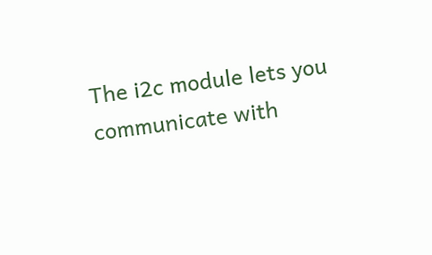The i2c module lets you communicate with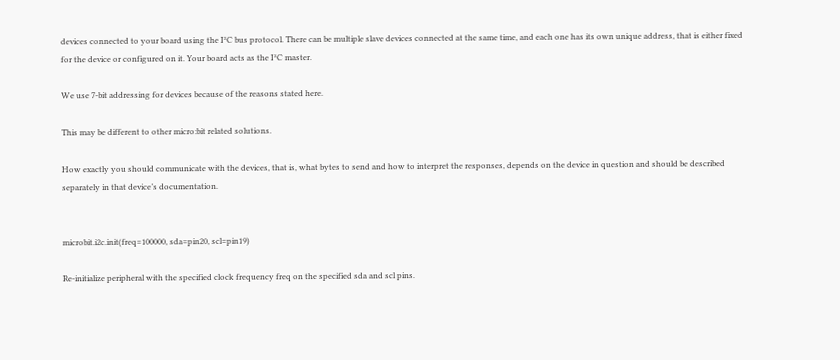devices connected to your board using the I²C bus protocol. There can be multiple slave devices connected at the same time, and each one has its own unique address, that is either fixed for the device or configured on it. Your board acts as the I²C master.

We use 7-bit addressing for devices because of the reasons stated here.

This may be different to other micro:bit related solutions.

How exactly you should communicate with the devices, that is, what bytes to send and how to interpret the responses, depends on the device in question and should be described separately in that device’s documentation.


microbit.i2c.init(freq=100000, sda=pin20, scl=pin19)

Re-initialize peripheral with the specified clock frequency freq on the specified sda and scl pins.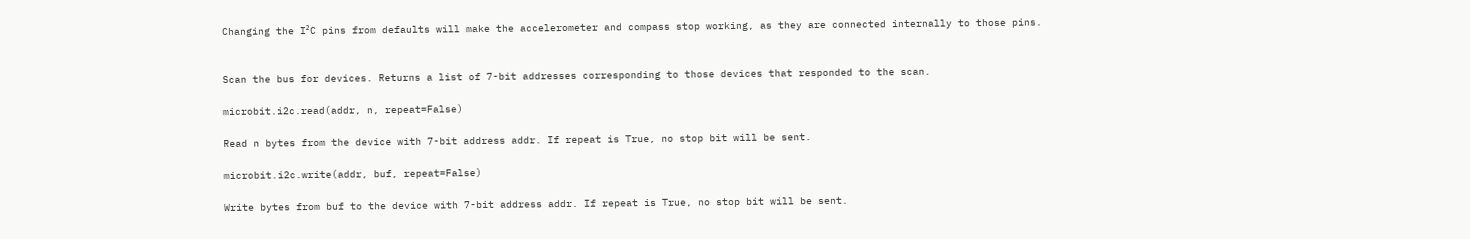Changing the I²C pins from defaults will make the accelerometer and compass stop working, as they are connected internally to those pins.


Scan the bus for devices. Returns a list of 7-bit addresses corresponding to those devices that responded to the scan.

microbit.i2c.read(addr, n, repeat=False)

Read n bytes from the device with 7-bit address addr. If repeat is True, no stop bit will be sent.

microbit.i2c.write(addr, buf, repeat=False)

Write bytes from buf to the device with 7-bit address addr. If repeat is True, no stop bit will be sent.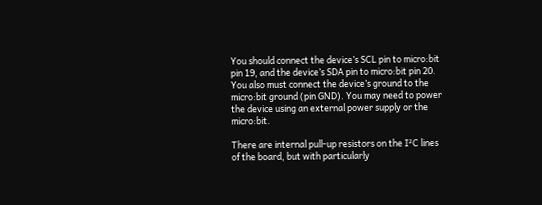You should connect the device’s SCL pin to micro:bit pin 19, and the device’s SDA pin to micro:bit pin 20. You also must connect the device’s ground to the micro:bit ground (pin GND). You may need to power the device using an external power supply or the micro:bit.

There are internal pull-up resistors on the I²C lines of the board, but with particularly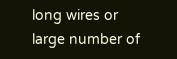long wires or large number of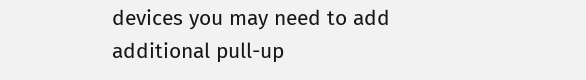devices you may need to add additional pull-up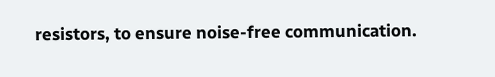resistors, to ensure noise-free communication.